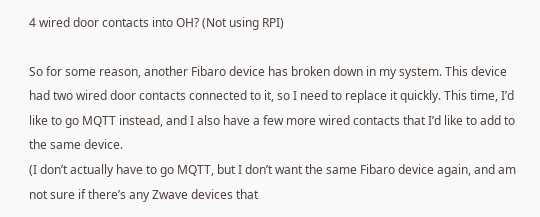4 wired door contacts into OH? (Not using RPI)

So for some reason, another Fibaro device has broken down in my system. This device had two wired door contacts connected to it, so I need to replace it quickly. This time, I’d like to go MQTT instead, and I also have a few more wired contacts that I’d like to add to the same device.
(I don’t actually have to go MQTT, but I don’t want the same Fibaro device again, and am not sure if there’s any Zwave devices that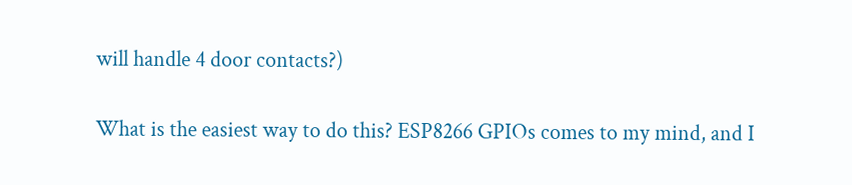will handle 4 door contacts?)

What is the easiest way to do this? ESP8266 GPIOs comes to my mind, and I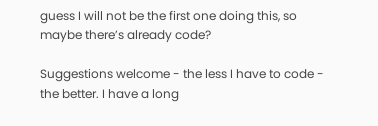guess I will not be the first one doing this, so maybe there’s already code?

Suggestions welcome - the less I have to code - the better. I have a long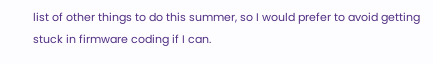list of other things to do this summer, so I would prefer to avoid getting stuck in firmware coding if I can.